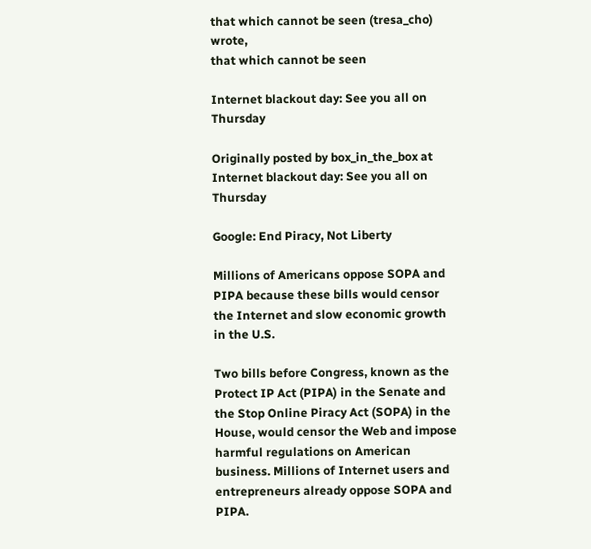that which cannot be seen (tresa_cho) wrote,
that which cannot be seen

Internet blackout day: See you all on Thursday

Originally posted by box_in_the_box at Internet blackout day: See you all on Thursday

Google: End Piracy, Not Liberty

Millions of Americans oppose SOPA and PIPA because these bills would censor the Internet and slow economic growth in the U.S.

Two bills before Congress, known as the Protect IP Act (PIPA) in the Senate and the Stop Online Piracy Act (SOPA) in the House, would censor the Web and impose harmful regulations on American business. Millions of Internet users and entrepreneurs already oppose SOPA and PIPA.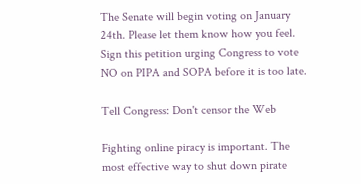The Senate will begin voting on January 24th. Please let them know how you feel. Sign this petition urging Congress to vote NO on PIPA and SOPA before it is too late.

Tell Congress: Don't censor the Web

Fighting online piracy is important. The most effective way to shut down pirate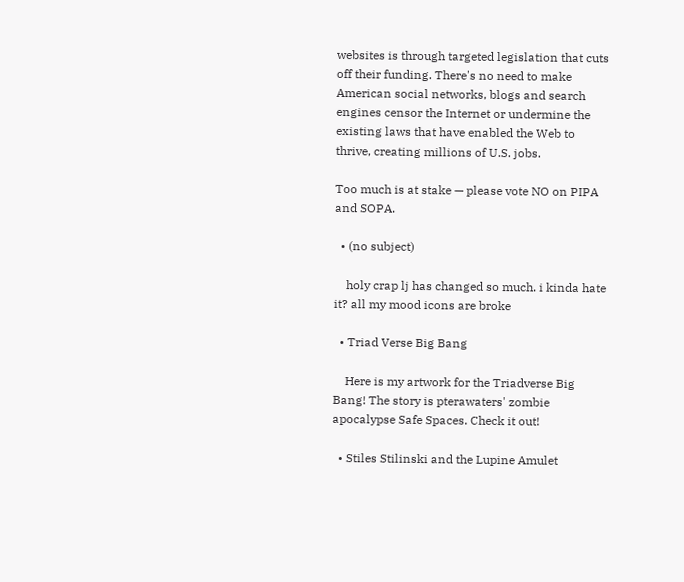websites is through targeted legislation that cuts off their funding. There's no need to make American social networks, blogs and search engines censor the Internet or undermine the existing laws that have enabled the Web to thrive, creating millions of U.S. jobs.

Too much is at stake — please vote NO on PIPA and SOPA.

  • (no subject)

    holy crap lj has changed so much. i kinda hate it? all my mood icons are broke

  • Triad Verse Big Bang

    Here is my artwork for the Triadverse Big Bang! The story is pterawaters' zombie apocalypse Safe Spaces. Check it out!

  • Stiles Stilinski and the Lupine Amulet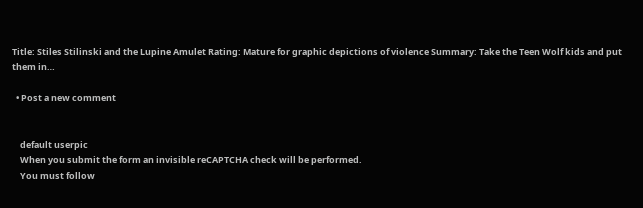Title: Stiles Stilinski and the Lupine Amulet Rating: Mature for graphic depictions of violence Summary: Take the Teen Wolf kids and put them in…

  • Post a new comment


    default userpic
    When you submit the form an invisible reCAPTCHA check will be performed.
    You must follow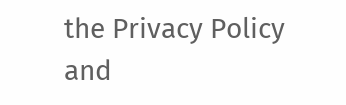the Privacy Policy and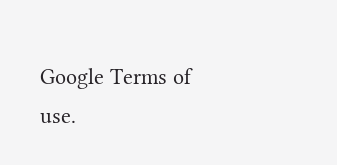Google Terms of use.